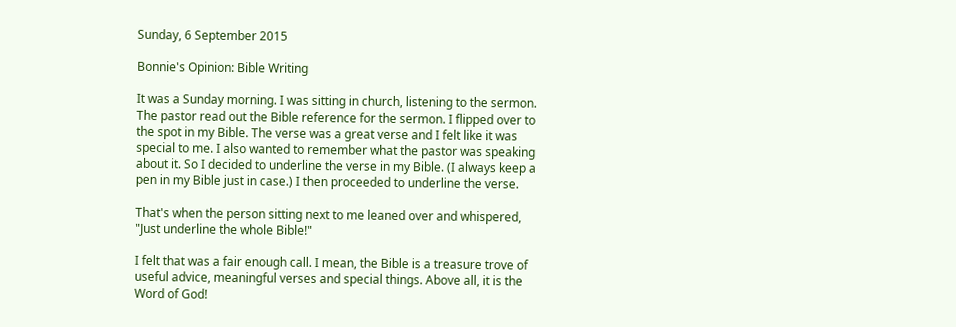Sunday, 6 September 2015

Bonnie's Opinion: Bible Writing

It was a Sunday morning. I was sitting in church, listening to the sermon. The pastor read out the Bible reference for the sermon. I flipped over to the spot in my Bible. The verse was a great verse and I felt like it was special to me. I also wanted to remember what the pastor was speaking about it. So I decided to underline the verse in my Bible. (I always keep a pen in my Bible just in case.) I then proceeded to underline the verse.

That's when the person sitting next to me leaned over and whispered, "Just underline the whole Bible!"

I felt that was a fair enough call. I mean, the Bible is a treasure trove of useful advice, meaningful verses and special things. Above all, it is the Word of God!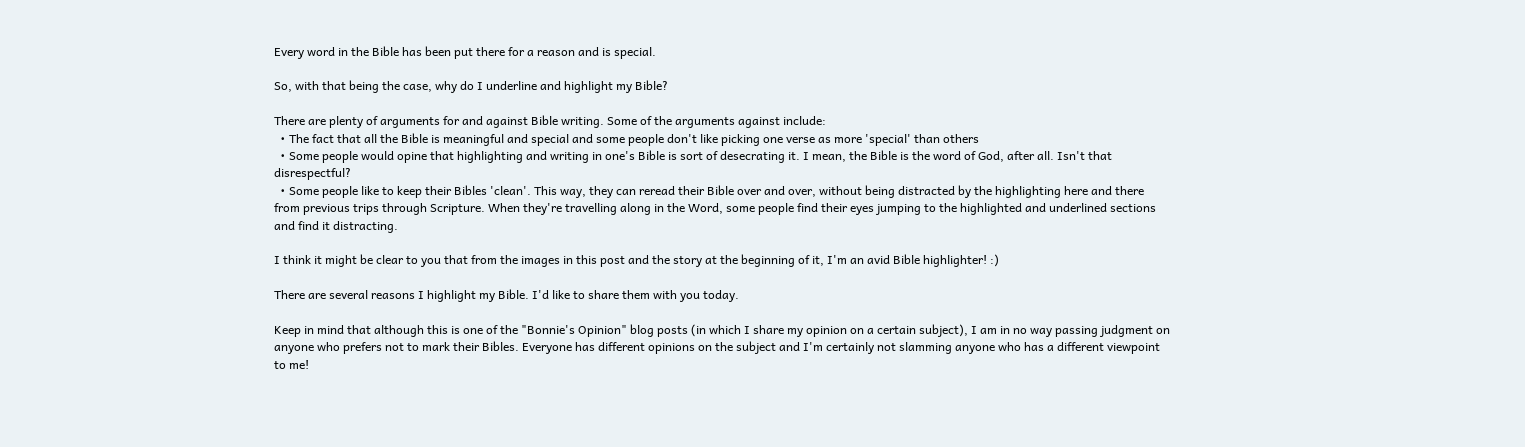Every word in the Bible has been put there for a reason and is special.

So, with that being the case, why do I underline and highlight my Bible?

There are plenty of arguments for and against Bible writing. Some of the arguments against include:
  • The fact that all the Bible is meaningful and special and some people don't like picking one verse as more 'special' than others
  • Some people would opine that highlighting and writing in one's Bible is sort of desecrating it. I mean, the Bible is the word of God, after all. Isn't that disrespectful?
  • Some people like to keep their Bibles 'clean'. This way, they can reread their Bible over and over, without being distracted by the highlighting here and there from previous trips through Scripture. When they're travelling along in the Word, some people find their eyes jumping to the highlighted and underlined sections and find it distracting.

I think it might be clear to you that from the images in this post and the story at the beginning of it, I'm an avid Bible highlighter! :)

There are several reasons I highlight my Bible. I'd like to share them with you today.

Keep in mind that although this is one of the "Bonnie's Opinion" blog posts (in which I share my opinion on a certain subject), I am in no way passing judgment on anyone who prefers not to mark their Bibles. Everyone has different opinions on the subject and I'm certainly not slamming anyone who has a different viewpoint to me!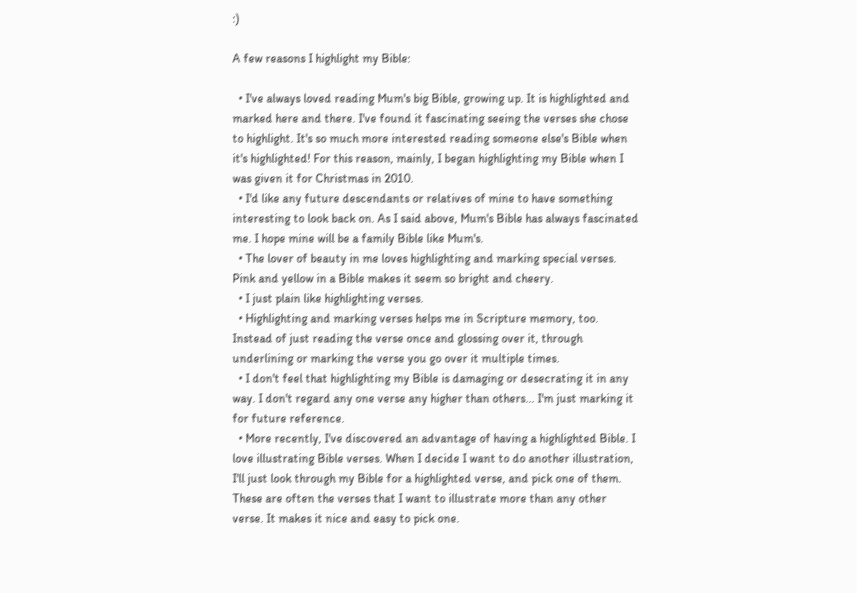:)

A few reasons I highlight my Bible:

  • I've always loved reading Mum's big Bible, growing up. It is highlighted and marked here and there. I've found it fascinating seeing the verses she chose to highlight. It's so much more interested reading someone else's Bible when it's highlighted! For this reason, mainly, I began highlighting my Bible when I was given it for Christmas in 2010.
  • I'd like any future descendants or relatives of mine to have something interesting to look back on. As I said above, Mum's Bible has always fascinated me. I hope mine will be a family Bible like Mum's.
  • The lover of beauty in me loves highlighting and marking special verses. Pink and yellow in a Bible makes it seem so bright and cheery.
  • I just plain like highlighting verses.
  • Highlighting and marking verses helps me in Scripture memory, too. Instead of just reading the verse once and glossing over it, through underlining or marking the verse you go over it multiple times.
  • I don't feel that highlighting my Bible is damaging or desecrating it in any way. I don't regard any one verse any higher than others... I'm just marking it for future reference.
  • More recently, I've discovered an advantage of having a highlighted Bible. I love illustrating Bible verses. When I decide I want to do another illustration, I'll just look through my Bible for a highlighted verse, and pick one of them. These are often the verses that I want to illustrate more than any other verse. It makes it nice and easy to pick one.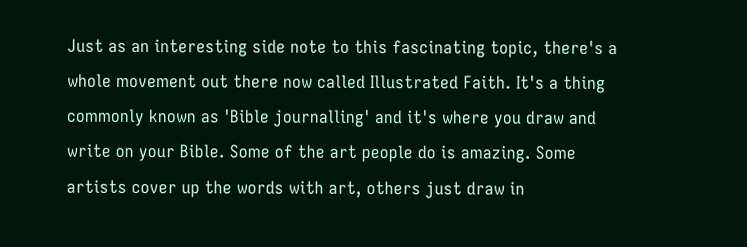Just as an interesting side note to this fascinating topic, there's a whole movement out there now called Illustrated Faith. It's a thing commonly known as 'Bible journalling' and it's where you draw and write on your Bible. Some of the art people do is amazing. Some artists cover up the words with art, others just draw in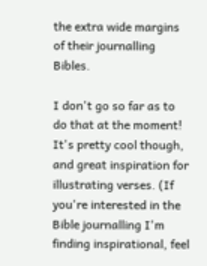the extra wide margins of their journalling Bibles.

I don't go so far as to do that at the moment! It's pretty cool though, and great inspiration for illustrating verses. (If you're interested in the Bible journalling I'm finding inspirational, feel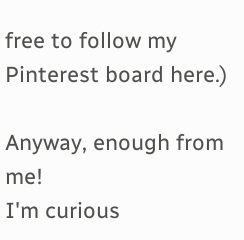free to follow my Pinterest board here.)

Anyway, enough from me!
I'm curious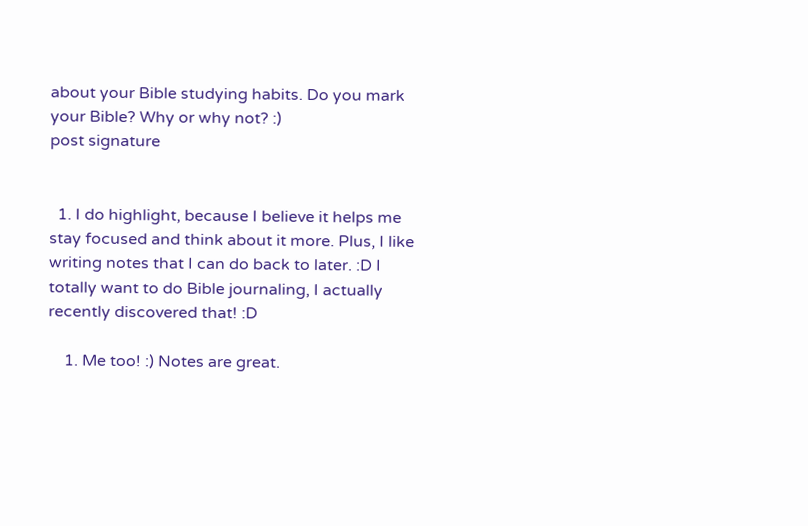about your Bible studying habits. Do you mark your Bible? Why or why not? :)
post signature


  1. I do highlight, because I believe it helps me stay focused and think about it more. Plus, I like writing notes that I can do back to later. :D I totally want to do Bible journaling, I actually recently discovered that! :D

    1. Me too! :) Notes are great.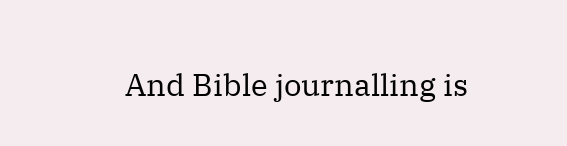And Bible journalling is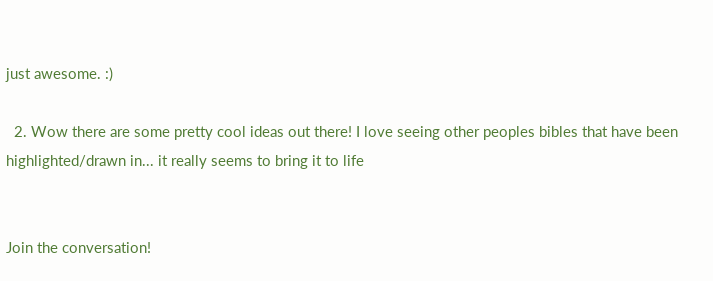just awesome. :)

  2. Wow there are some pretty cool ideas out there! I love seeing other peoples bibles that have been highlighted/drawn in... it really seems to bring it to life


Join the conversation!